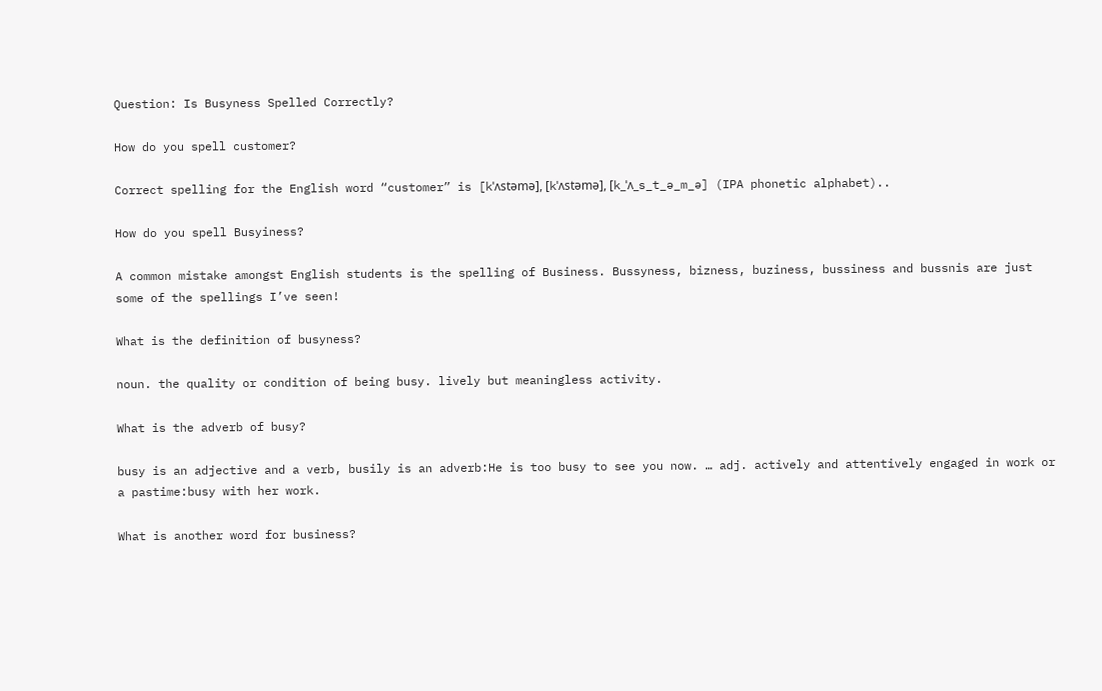Question: Is Busyness Spelled Correctly?

How do you spell customer?

Correct spelling for the English word “customer” is [kˈʌstəmə], [kˈʌstəmə], [k_ˈʌ_s_t_ə_m_ə] (IPA phonetic alphabet)..

How do you spell Busyiness?

A common mistake amongst English students is the spelling of Business. Bussyness, bizness, buziness, bussiness and bussnis are just some of the spellings I’ve seen!

What is the definition of busyness?

noun. the quality or condition of being busy. lively but meaningless activity.

What is the adverb of busy?

busy is an adjective and a verb, busily is an adverb:He is too busy to see you now. … adj. actively and attentively engaged in work or a pastime:busy with her work.

What is another word for business?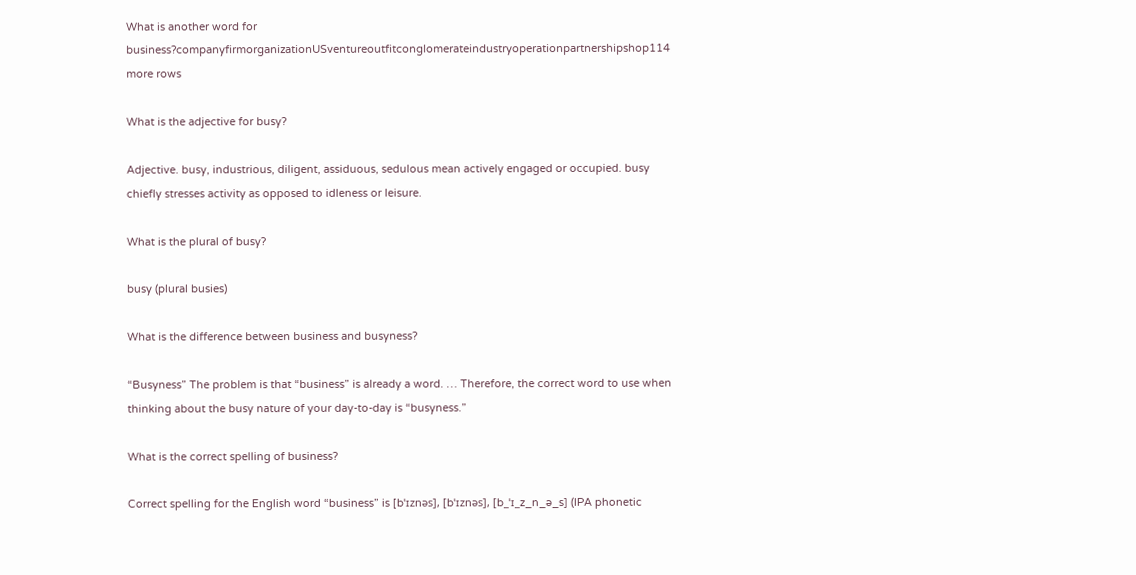What is another word for business?companyfirmorganizationUSventureoutfitconglomerateindustryoperationpartnershipshop114 more rows

What is the adjective for busy?

Adjective. busy, industrious, diligent, assiduous, sedulous mean actively engaged or occupied. busy chiefly stresses activity as opposed to idleness or leisure.

What is the plural of busy?

busy (plural busies)

What is the difference between business and busyness?

“Busyness” The problem is that “business” is already a word. … Therefore, the correct word to use when thinking about the busy nature of your day-to-day is “busyness.”

What is the correct spelling of business?

Correct spelling for the English word “business” is [bˈɪznəs], [bˈɪznəs], [b_ˈɪ_z_n_ə_s] (IPA phonetic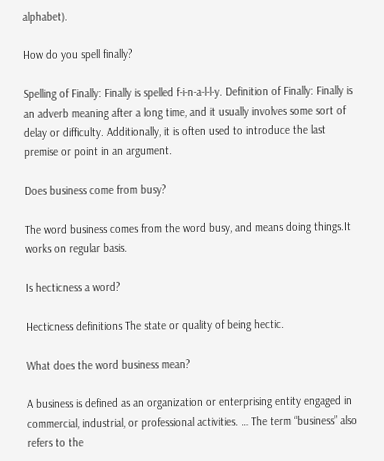alphabet).

How do you spell finally?

Spelling of Finally: Finally is spelled f-i-n-a-l-l-y. Definition of Finally: Finally is an adverb meaning after a long time, and it usually involves some sort of delay or difficulty. Additionally, it is often used to introduce the last premise or point in an argument.

Does business come from busy?

The word business comes from the word busy, and means doing things.It works on regular basis.

Is hecticness a word?

Hecticness definitions The state or quality of being hectic.

What does the word business mean?

A business is defined as an organization or enterprising entity engaged in commercial, industrial, or professional activities. … The term “business” also refers to the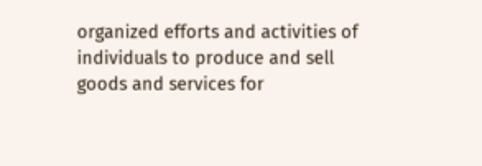organized efforts and activities of individuals to produce and sell goods and services for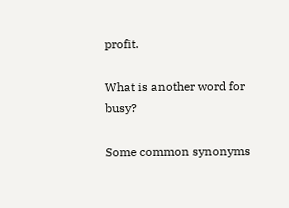profit.

What is another word for busy?

Some common synonyms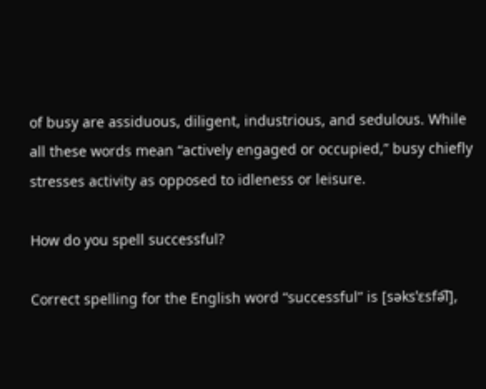of busy are assiduous, diligent, industrious, and sedulous. While all these words mean “actively engaged or occupied,” busy chiefly stresses activity as opposed to idleness or leisure.

How do you spell successful?

Correct spelling for the English word “successful” is [səksˈɛsfə͡l],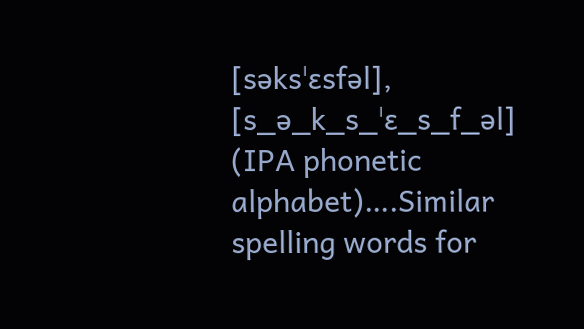[səksˈɛsfəl], [s_ə_k_s_ˈɛ_s_f_əl] (IPA phonetic alphabet)….Similar spelling words for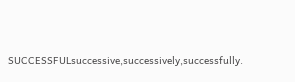SUCCESSFULsuccessive,successively,successfully.